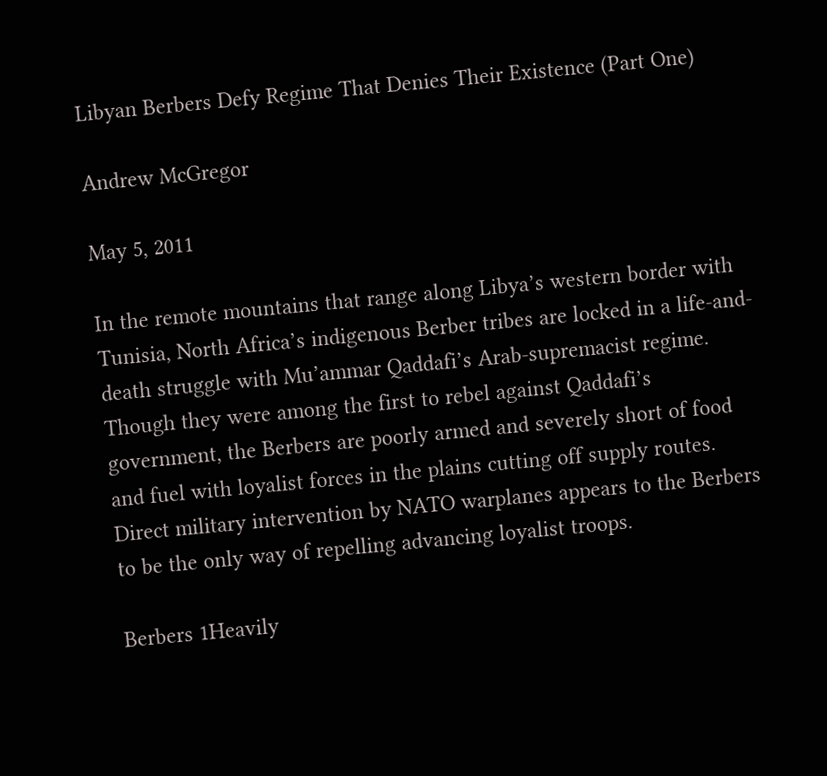Libyan Berbers Defy Regime That Denies Their Existence (Part One)

Andrew McGregor

May 5, 2011

In the remote mountains that range along Libya’s western border with Tunisia, North Africa’s indigenous Berber tribes are locked in a life-and-death struggle with Mu’ammar Qaddafi’s Arab-supremacist regime. Though they were among the first to rebel against Qaddafi’s government, the Berbers are poorly armed and severely short of food and fuel with loyalist forces in the plains cutting off supply routes. Direct military intervention by NATO warplanes appears to the Berbers to be the only way of repelling advancing loyalist troops.

Berbers 1Heavily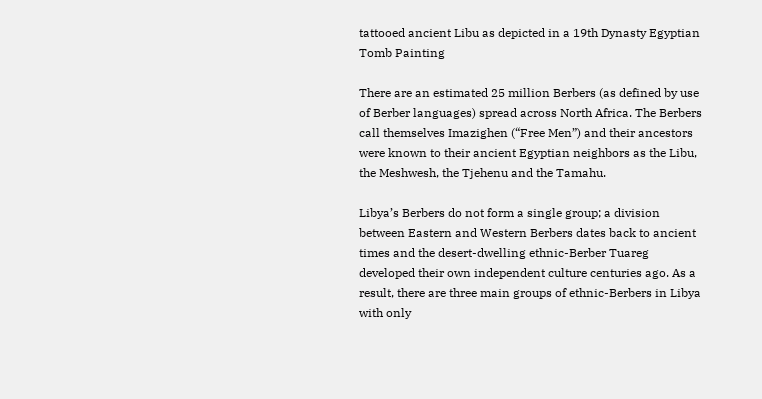tattooed ancient Libu as depicted in a 19th Dynasty Egyptian Tomb Painting

There are an estimated 25 million Berbers (as defined by use of Berber languages) spread across North Africa. The Berbers call themselves Imazighen (“Free Men”) and their ancestors were known to their ancient Egyptian neighbors as the Libu, the Meshwesh, the Tjehenu and the Tamahu.

Libya’s Berbers do not form a single group; a division between Eastern and Western Berbers dates back to ancient times and the desert-dwelling ethnic-Berber Tuareg developed their own independent culture centuries ago. As a result, there are three main groups of ethnic-Berbers in Libya with only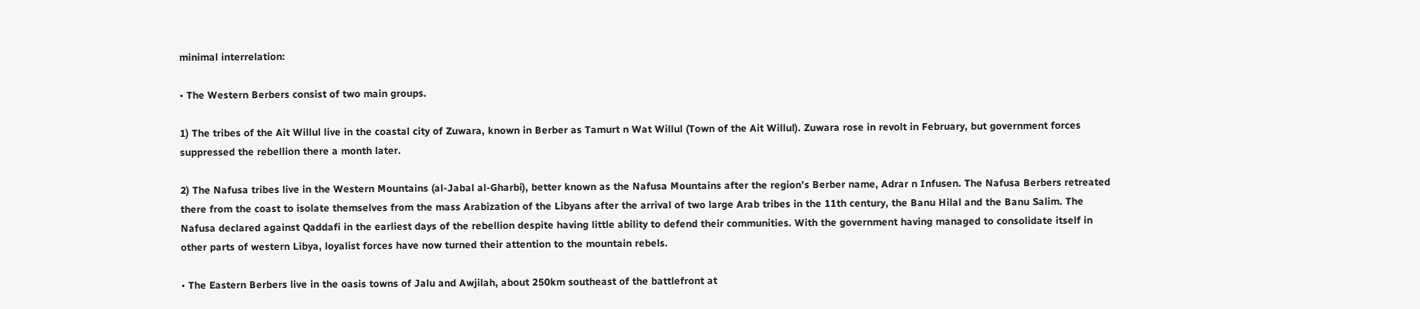minimal interrelation:

• The Western Berbers consist of two main groups.

1) The tribes of the Ait Willul live in the coastal city of Zuwara, known in Berber as Tamurt n Wat Willul (Town of the Ait Willul). Zuwara rose in revolt in February, but government forces suppressed the rebellion there a month later.

2) The Nafusa tribes live in the Western Mountains (al-Jabal al-Gharbi), better known as the Nafusa Mountains after the region’s Berber name, Adrar n Infusen. The Nafusa Berbers retreated there from the coast to isolate themselves from the mass Arabization of the Libyans after the arrival of two large Arab tribes in the 11th century, the Banu Hilal and the Banu Salim. The Nafusa declared against Qaddafi in the earliest days of the rebellion despite having little ability to defend their communities. With the government having managed to consolidate itself in other parts of western Libya, loyalist forces have now turned their attention to the mountain rebels.

• The Eastern Berbers live in the oasis towns of Jalu and Awjilah, about 250km southeast of the battlefront at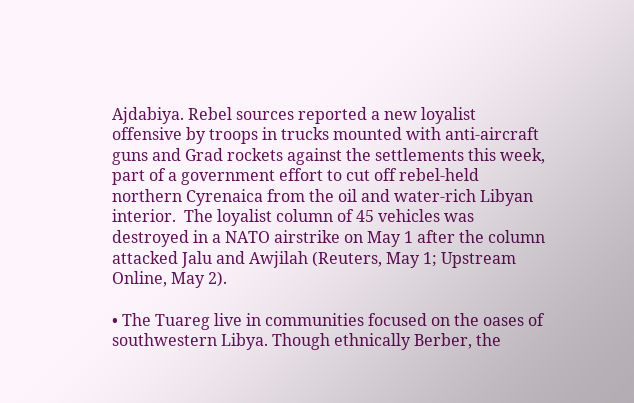Ajdabiya. Rebel sources reported a new loyalist offensive by troops in trucks mounted with anti-aircraft guns and Grad rockets against the settlements this week, part of a government effort to cut off rebel-held northern Cyrenaica from the oil and water-rich Libyan interior.  The loyalist column of 45 vehicles was destroyed in a NATO airstrike on May 1 after the column attacked Jalu and Awjilah (Reuters, May 1; Upstream Online, May 2).

• The Tuareg live in communities focused on the oases of southwestern Libya. Though ethnically Berber, the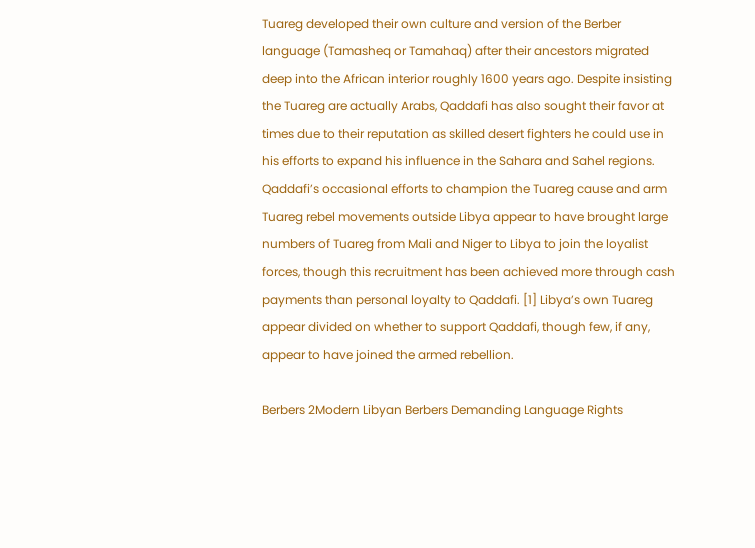Tuareg developed their own culture and version of the Berber language (Tamasheq or Tamahaq) after their ancestors migrated deep into the African interior roughly 1600 years ago. Despite insisting the Tuareg are actually Arabs, Qaddafi has also sought their favor at times due to their reputation as skilled desert fighters he could use in his efforts to expand his influence in the Sahara and Sahel regions. Qaddafi’s occasional efforts to champion the Tuareg cause and arm Tuareg rebel movements outside Libya appear to have brought large numbers of Tuareg from Mali and Niger to Libya to join the loyalist forces, though this recruitment has been achieved more through cash payments than personal loyalty to Qaddafi. [1] Libya’s own Tuareg appear divided on whether to support Qaddafi, though few, if any, appear to have joined the armed rebellion.

Berbers 2Modern Libyan Berbers Demanding Language Rights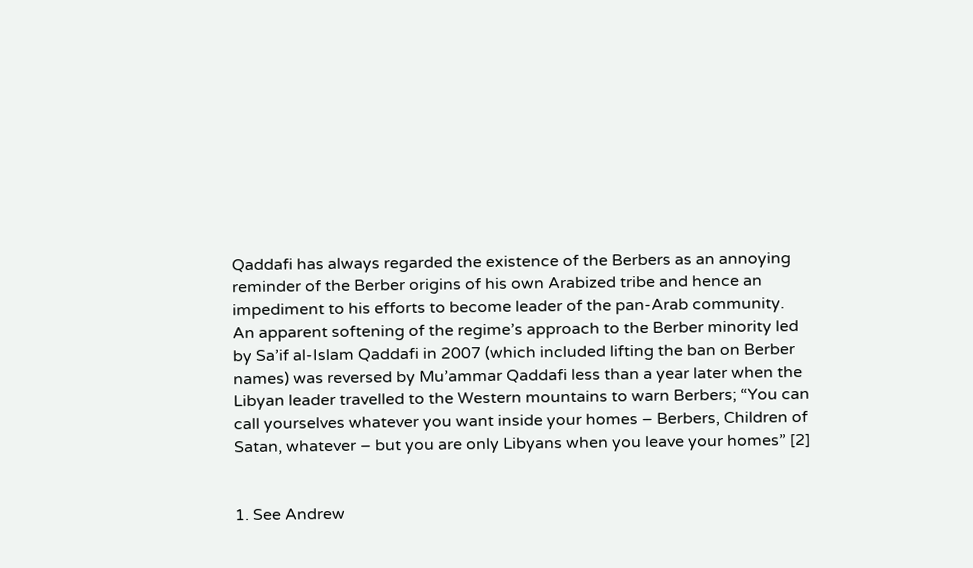Qaddafi has always regarded the existence of the Berbers as an annoying reminder of the Berber origins of his own Arabized tribe and hence an impediment to his efforts to become leader of the pan-Arab community. An apparent softening of the regime’s approach to the Berber minority led by Sa’if al-Islam Qaddafi in 2007 (which included lifting the ban on Berber names) was reversed by Mu’ammar Qaddafi less than a year later when the Libyan leader travelled to the Western mountains to warn Berbers; “You can call yourselves whatever you want inside your homes – Berbers, Children of Satan, whatever – but you are only Libyans when you leave your homes” [2]


1. See Andrew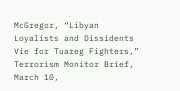McGregor, “Libyan Loyalists and Dissidents Vie for Tuareg Fighters,” Terrorism Monitor Brief, March 10,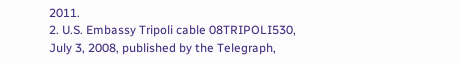2011.
2. U.S. Embassy Tripoli cable 08TRIPOLI530, July 3, 2008, published by the Telegraph,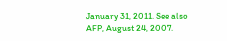January 31, 2011. See also AFP, August 24, 2007.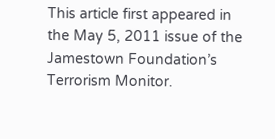This article first appeared in the May 5, 2011 issue of the Jamestown Foundation’s Terrorism Monitor.